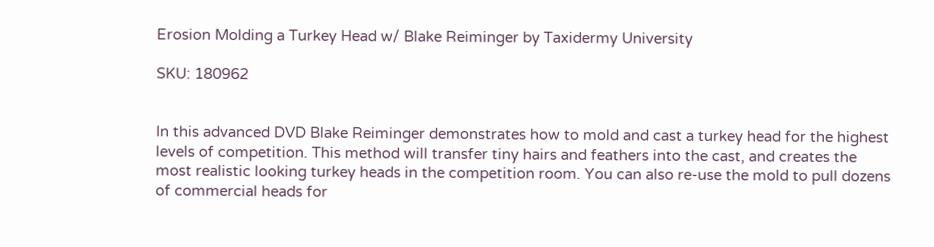Erosion Molding a Turkey Head w/ Blake Reiminger by Taxidermy University

SKU: 180962


In this advanced DVD Blake Reiminger demonstrates how to mold and cast a turkey head for the highest levels of competition. This method will transfer tiny hairs and feathers into the cast, and creates the most realistic looking turkey heads in the competition room. You can also re-use the mold to pull dozens of commercial heads for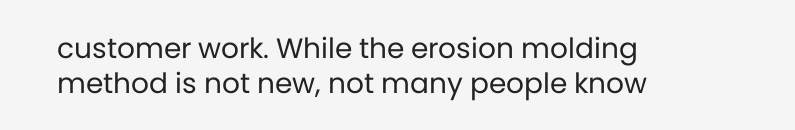customer work. While the erosion molding method is not new, not many people know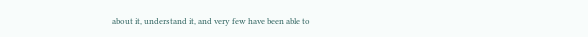about it, understand it, and very few have been able to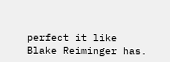perfect it like Blake Reiminger has.